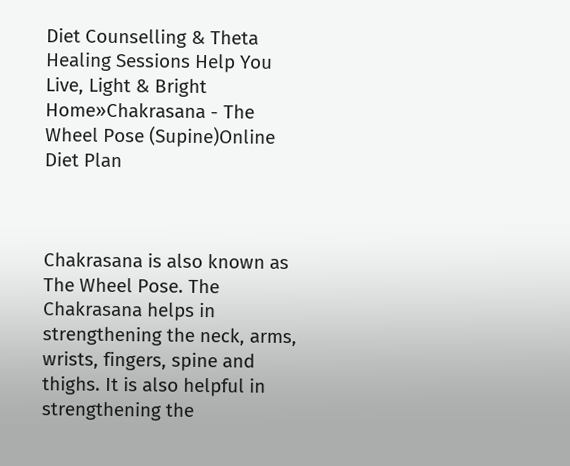Diet Counselling & Theta Healing Sessions Help You Live, Light & Bright
Home»Chakrasana - The Wheel Pose (Supine)Online Diet Plan



Chakrasana is also known as The Wheel Pose. The Chakrasana helps in strengthening the neck, arms, wrists, fingers, spine and thighs. It is also helpful in strengthening the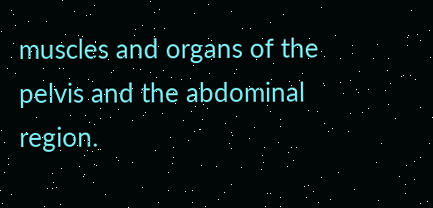muscles and organs of the pelvis and the abdominal region.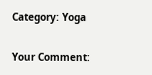Category: Yoga

Your Comment: